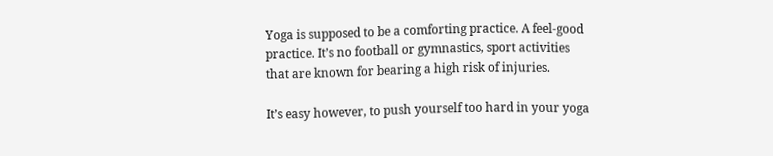Yoga is supposed to be a comforting practice. A feel-good practice. It’s no football or gymnastics, sport activities that are known for bearing a high risk of injuries.

It’s easy however, to push yourself too hard in your yoga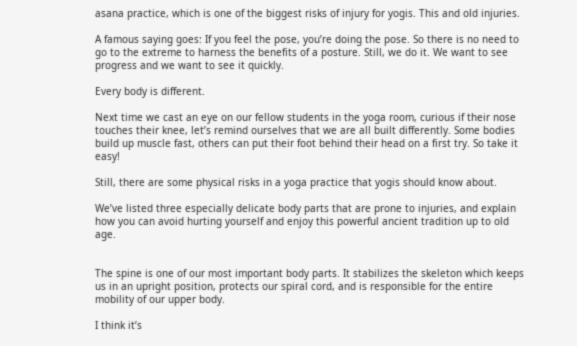asana practice, which is one of the biggest risks of injury for yogis. This and old injuries.

A famous saying goes: If you feel the pose, you’re doing the pose. So there is no need to go to the extreme to harness the benefits of a posture. Still, we do it. We want to see progress and we want to see it quickly.

Every body is different.

Next time we cast an eye on our fellow students in the yoga room, curious if their nose touches their knee, let’s remind ourselves that we are all built differently. Some bodies build up muscle fast, others can put their foot behind their head on a first try. So take it easy!

Still, there are some physical risks in a yoga practice that yogis should know about.

We’ve listed three especially delicate body parts that are prone to injuries, and explain how you can avoid hurting yourself and enjoy this powerful ancient tradition up to old age.


The spine is one of our most important body parts. It stabilizes the skeleton which keeps us in an upright position, protects our spiral cord, and is responsible for the entire mobility of our upper body.

I think it’s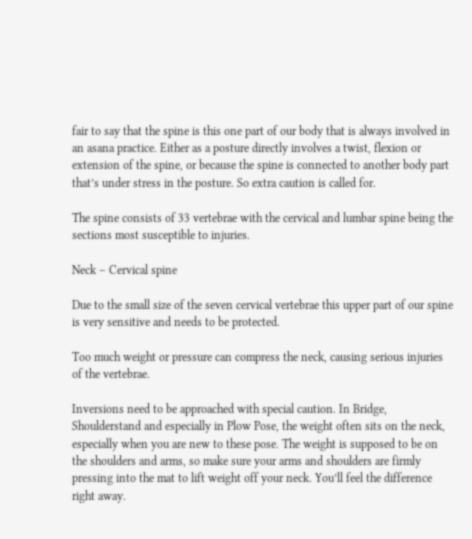fair to say that the spine is this one part of our body that is always involved in an asana practice. Either as a posture directly involves a twist, flexion or extension of the spine, or because the spine is connected to another body part that’s under stress in the posture. So extra caution is called for.

The spine consists of 33 vertebrae with the cervical and lumbar spine being the sections most susceptible to injuries.

Neck – Cervical spine

Due to the small size of the seven cervical vertebrae this upper part of our spine is very sensitive and needs to be protected.

Too much weight or pressure can compress the neck, causing serious injuries of the vertebrae.

Inversions need to be approached with special caution. In Bridge, Shoulderstand and especially in Plow Pose, the weight often sits on the neck, especially when you are new to these pose. The weight is supposed to be on the shoulders and arms, so make sure your arms and shoulders are firmly pressing into the mat to lift weight off your neck. You’ll feel the difference right away.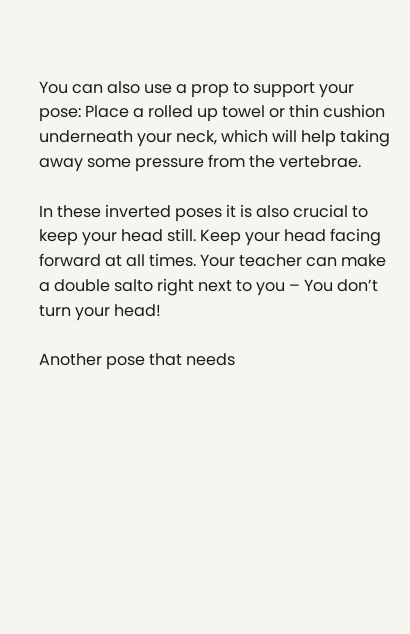You can also use a prop to support your pose: Place a rolled up towel or thin cushion underneath your neck, which will help taking away some pressure from the vertebrae.

In these inverted poses it is also crucial to keep your head still. Keep your head facing forward at all times. Your teacher can make a double salto right next to you – You don’t turn your head!

Another pose that needs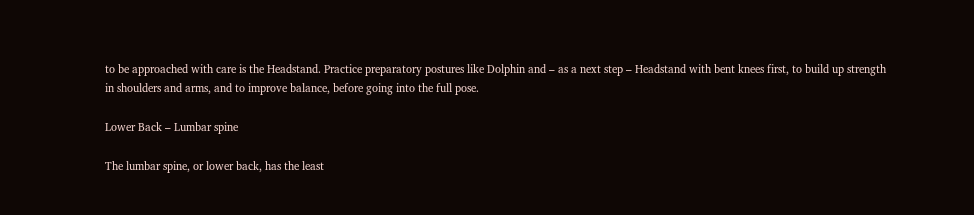to be approached with care is the Headstand. Practice preparatory postures like Dolphin and – as a next step – Headstand with bent knees first, to build up strength in shoulders and arms, and to improve balance, before going into the full pose.

Lower Back – Lumbar spine

The lumbar spine, or lower back, has the least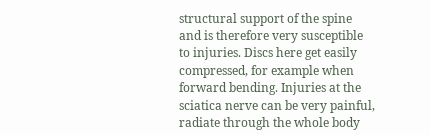structural support of the spine and is therefore very susceptible to injuries. Discs here get easily compressed, for example when forward bending. Injuries at the sciatica nerve can be very painful, radiate through the whole body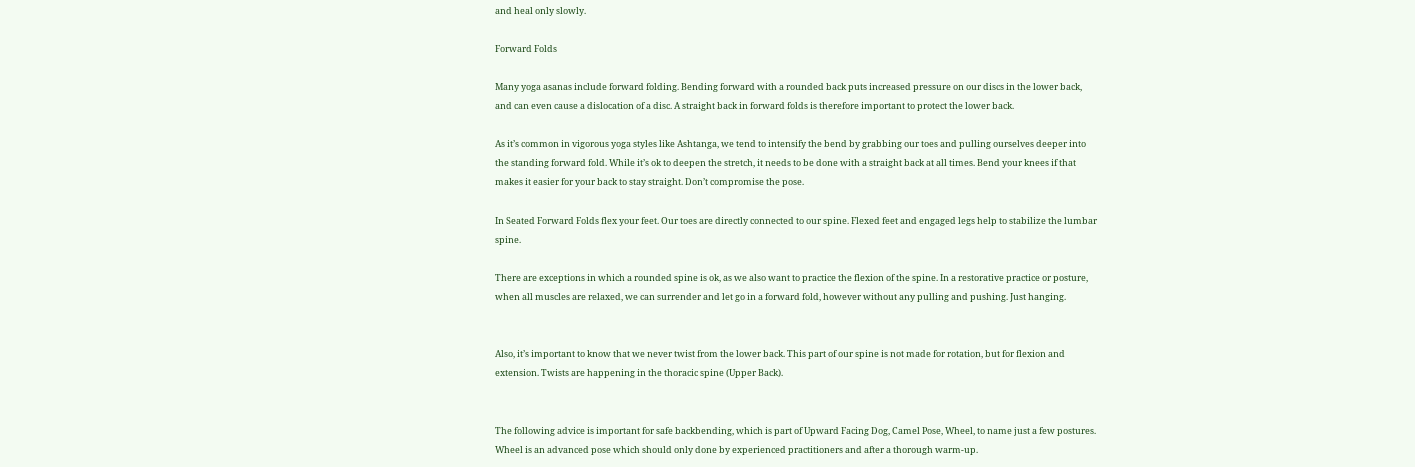and heal only slowly.

Forward Folds

Many yoga asanas include forward folding. Bending forward with a rounded back puts increased pressure on our discs in the lower back, and can even cause a dislocation of a disc. A straight back in forward folds is therefore important to protect the lower back.

As it’s common in vigorous yoga styles like Ashtanga, we tend to intensify the bend by grabbing our toes and pulling ourselves deeper into the standing forward fold. While it’s ok to deepen the stretch, it needs to be done with a straight back at all times. Bend your knees if that makes it easier for your back to stay straight. Don’t compromise the pose.

In Seated Forward Folds flex your feet. Our toes are directly connected to our spine. Flexed feet and engaged legs help to stabilize the lumbar spine.

There are exceptions in which a rounded spine is ok, as we also want to practice the flexion of the spine. In a restorative practice or posture, when all muscles are relaxed, we can surrender and let go in a forward fold, however without any pulling and pushing. Just hanging.


Also, it’s important to know that we never twist from the lower back. This part of our spine is not made for rotation, but for flexion and extension. Twists are happening in the thoracic spine (Upper Back).


The following advice is important for safe backbending, which is part of Upward Facing Dog, Camel Pose, Wheel, to name just a few postures. Wheel is an advanced pose which should only done by experienced practitioners and after a thorough warm-up.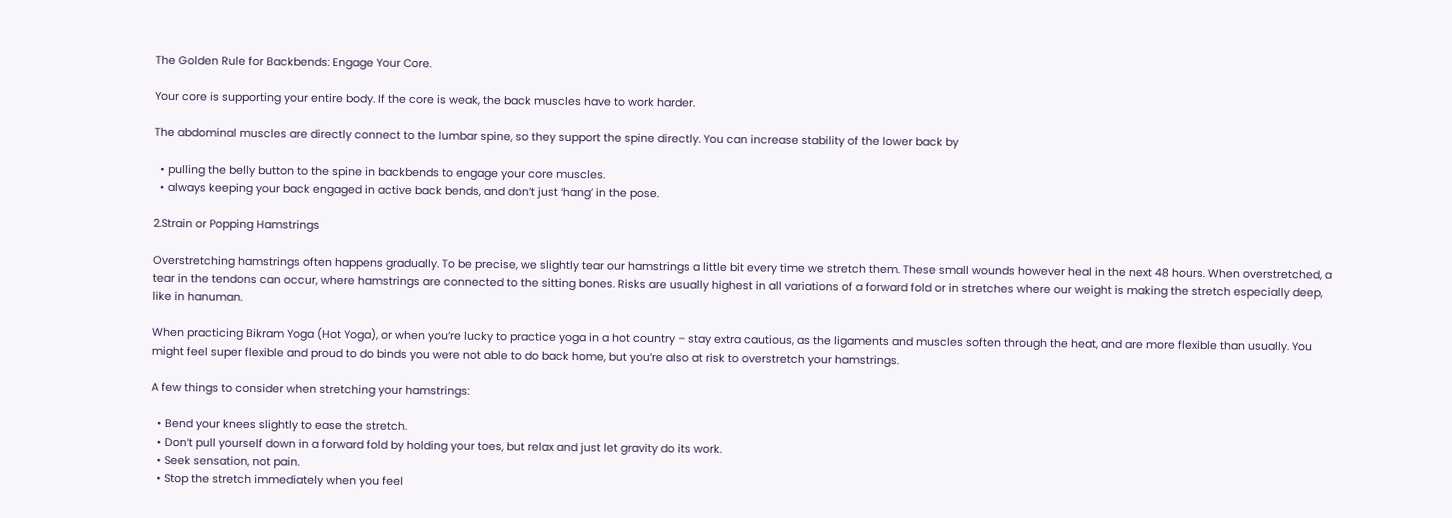The Golden Rule for Backbends: Engage Your Core.

Your core is supporting your entire body. If the core is weak, the back muscles have to work harder.

The abdominal muscles are directly connect to the lumbar spine, so they support the spine directly. You can increase stability of the lower back by

  • pulling the belly button to the spine in backbends to engage your core muscles.
  • always keeping your back engaged in active back bends, and don’t just ‘hang’ in the pose.

2.Strain or Popping Hamstrings

Overstretching hamstrings often happens gradually. To be precise, we slightly tear our hamstrings a little bit every time we stretch them. These small wounds however heal in the next 48 hours. When overstretched, a tear in the tendons can occur, where hamstrings are connected to the sitting bones. Risks are usually highest in all variations of a forward fold or in stretches where our weight is making the stretch especially deep, like in hanuman.

When practicing Bikram Yoga (Hot Yoga), or when you’re lucky to practice yoga in a hot country – stay extra cautious, as the ligaments and muscles soften through the heat, and are more flexible than usually. You might feel super flexible and proud to do binds you were not able to do back home, but you’re also at risk to overstretch your hamstrings.

A few things to consider when stretching your hamstrings:

  • Bend your knees slightly to ease the stretch.
  • Don’t pull yourself down in a forward fold by holding your toes, but relax and just let gravity do its work.
  • Seek sensation, not pain.
  • Stop the stretch immediately when you feel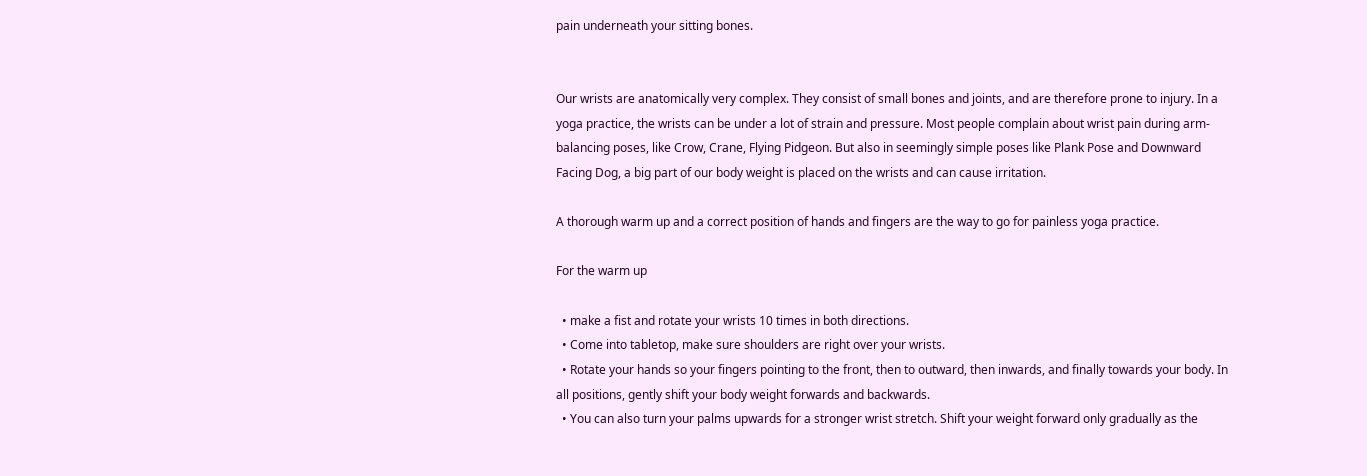pain underneath your sitting bones.


Our wrists are anatomically very complex. They consist of small bones and joints, and are therefore prone to injury. In a yoga practice, the wrists can be under a lot of strain and pressure. Most people complain about wrist pain during arm-balancing poses, like Crow, Crane, Flying Pidgeon. But also in seemingly simple poses like Plank Pose and Downward Facing Dog, a big part of our body weight is placed on the wrists and can cause irritation.

A thorough warm up and a correct position of hands and fingers are the way to go for painless yoga practice.

For the warm up

  • make a fist and rotate your wrists 10 times in both directions.
  • Come into tabletop, make sure shoulders are right over your wrists.
  • Rotate your hands so your fingers pointing to the front, then to outward, then inwards, and finally towards your body. In all positions, gently shift your body weight forwards and backwards.
  • You can also turn your palms upwards for a stronger wrist stretch. Shift your weight forward only gradually as the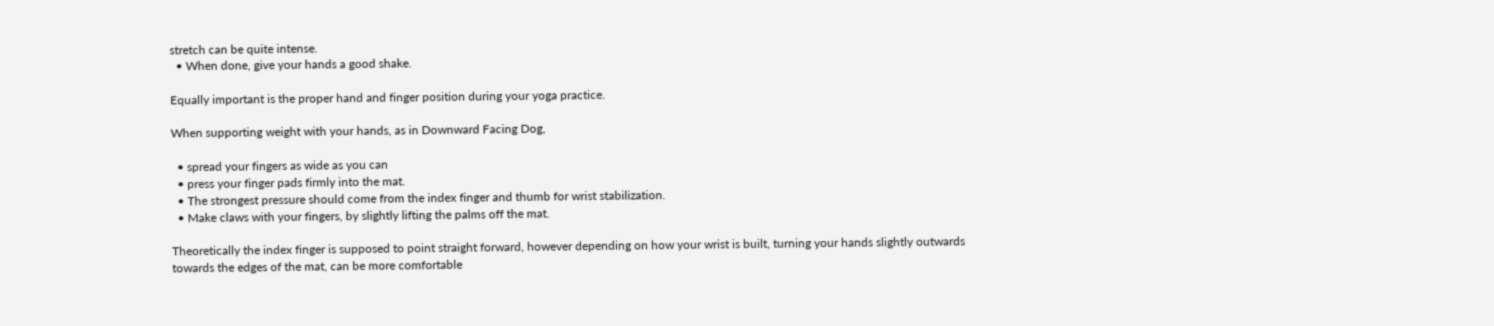stretch can be quite intense.
  • When done, give your hands a good shake.

Equally important is the proper hand and finger position during your yoga practice.

When supporting weight with your hands, as in Downward Facing Dog,

  • spread your fingers as wide as you can
  • press your finger pads firmly into the mat.
  • The strongest pressure should come from the index finger and thumb for wrist stabilization.
  • Make claws with your fingers, by slightly lifting the palms off the mat.

Theoretically the index finger is supposed to point straight forward, however depending on how your wrist is built, turning your hands slightly outwards towards the edges of the mat, can be more comfortable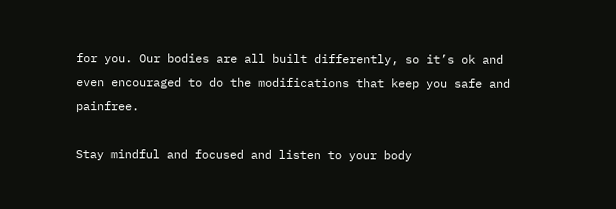for you. Our bodies are all built differently, so it’s ok and even encouraged to do the modifications that keep you safe and painfree.

Stay mindful and focused and listen to your body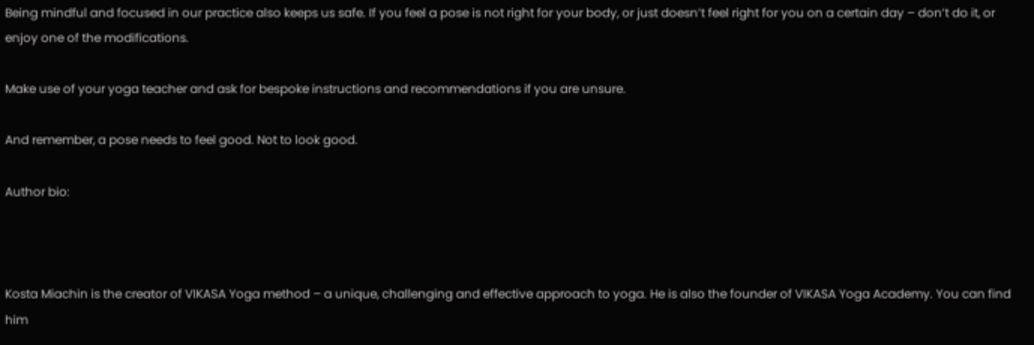Being mindful and focused in our practice also keeps us safe. If you feel a pose is not right for your body, or just doesn’t feel right for you on a certain day – don’t do it, or enjoy one of the modifications.

Make use of your yoga teacher and ask for bespoke instructions and recommendations if you are unsure.

And remember, a pose needs to feel good. Not to look good.

Author bio:



Kosta Miachin is the creator of VIKASA Yoga method – a unique, challenging and effective approach to yoga. He is also the founder of VIKASA Yoga Academy. You can find him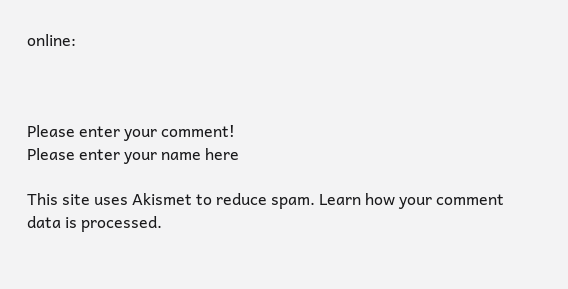online:



Please enter your comment!
Please enter your name here

This site uses Akismet to reduce spam. Learn how your comment data is processed.